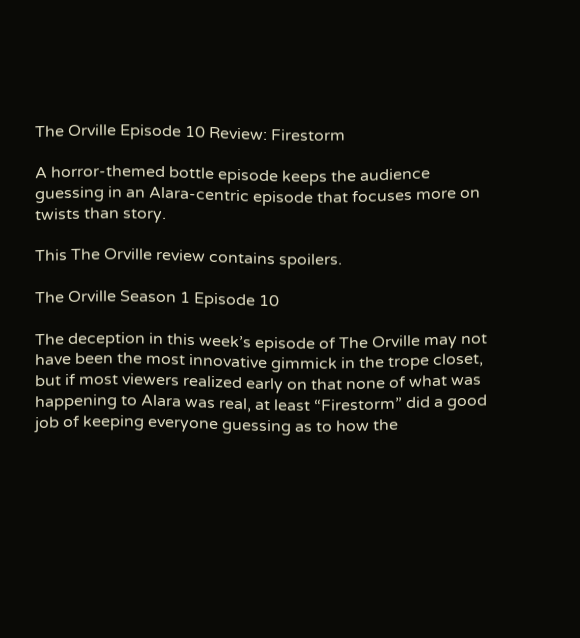The Orville Episode 10 Review: Firestorm

A horror-themed bottle episode keeps the audience guessing in an Alara-centric episode that focuses more on twists than story.

This The Orville review contains spoilers.

The Orville Season 1 Episode 10

The deception in this week’s episode of The Orville may not have been the most innovative gimmick in the trope closet, but if most viewers realized early on that none of what was happening to Alara was real, at least “Firestorm” did a good job of keeping everyone guessing as to how the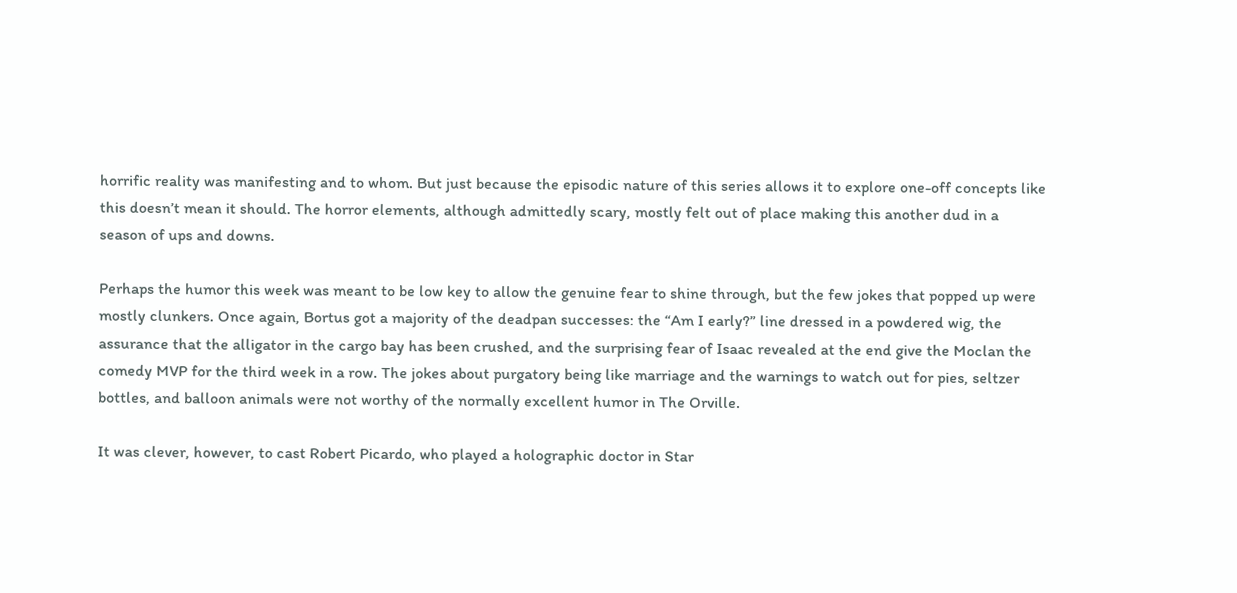horrific reality was manifesting and to whom. But just because the episodic nature of this series allows it to explore one-off concepts like this doesn’t mean it should. The horror elements, although admittedly scary, mostly felt out of place making this another dud in a season of ups and downs.

Perhaps the humor this week was meant to be low key to allow the genuine fear to shine through, but the few jokes that popped up were mostly clunkers. Once again, Bortus got a majority of the deadpan successes: the “Am I early?” line dressed in a powdered wig, the assurance that the alligator in the cargo bay has been crushed, and the surprising fear of Isaac revealed at the end give the Moclan the comedy MVP for the third week in a row. The jokes about purgatory being like marriage and the warnings to watch out for pies, seltzer bottles, and balloon animals were not worthy of the normally excellent humor in The Orville.

It was clever, however, to cast Robert Picardo, who played a holographic doctor in Star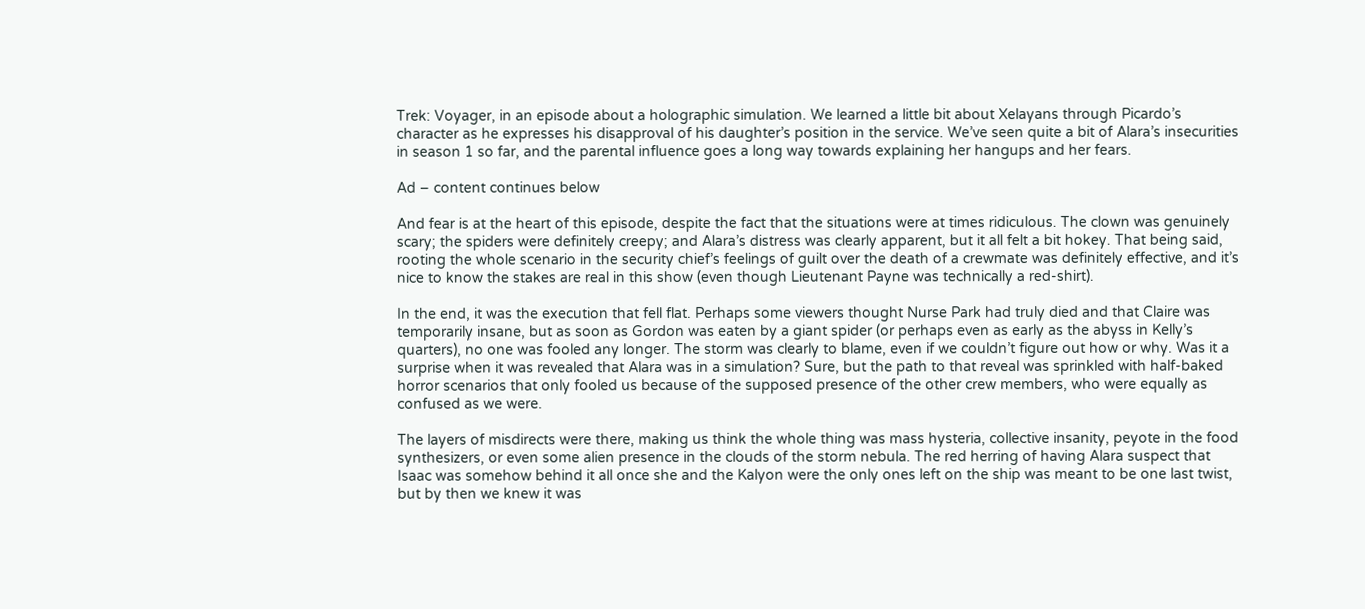Trek: Voyager, in an episode about a holographic simulation. We learned a little bit about Xelayans through Picardo’s character as he expresses his disapproval of his daughter’s position in the service. We’ve seen quite a bit of Alara’s insecurities in season 1 so far, and the parental influence goes a long way towards explaining her hangups and her fears.

Ad – content continues below

And fear is at the heart of this episode, despite the fact that the situations were at times ridiculous. The clown was genuinely scary; the spiders were definitely creepy; and Alara’s distress was clearly apparent, but it all felt a bit hokey. That being said, rooting the whole scenario in the security chief’s feelings of guilt over the death of a crewmate was definitely effective, and it’s nice to know the stakes are real in this show (even though Lieutenant Payne was technically a red-shirt).

In the end, it was the execution that fell flat. Perhaps some viewers thought Nurse Park had truly died and that Claire was temporarily insane, but as soon as Gordon was eaten by a giant spider (or perhaps even as early as the abyss in Kelly’s quarters), no one was fooled any longer. The storm was clearly to blame, even if we couldn’t figure out how or why. Was it a surprise when it was revealed that Alara was in a simulation? Sure, but the path to that reveal was sprinkled with half-baked horror scenarios that only fooled us because of the supposed presence of the other crew members, who were equally as confused as we were.

The layers of misdirects were there, making us think the whole thing was mass hysteria, collective insanity, peyote in the food synthesizers, or even some alien presence in the clouds of the storm nebula. The red herring of having Alara suspect that Isaac was somehow behind it all once she and the Kalyon were the only ones left on the ship was meant to be one last twist, but by then we knew it was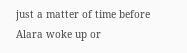just a matter of time before Alara woke up or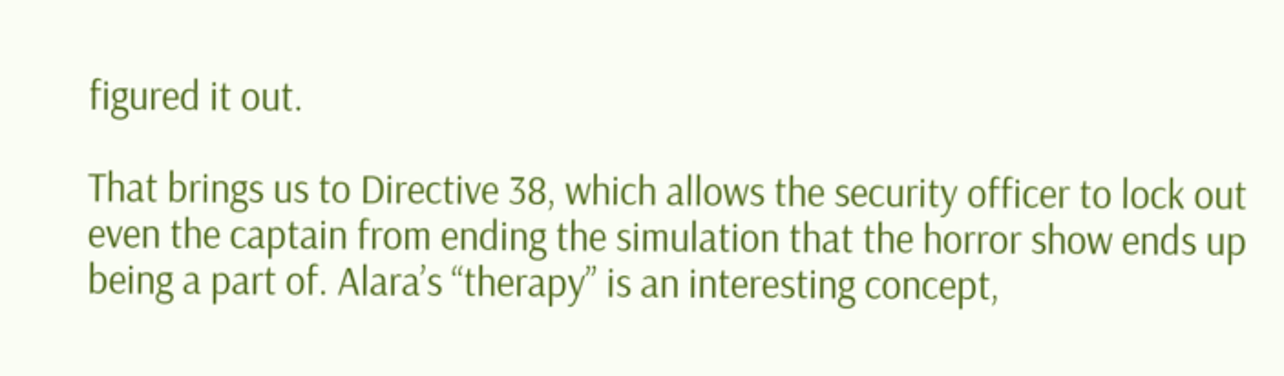figured it out.

That brings us to Directive 38, which allows the security officer to lock out even the captain from ending the simulation that the horror show ends up being a part of. Alara’s “therapy” is an interesting concept,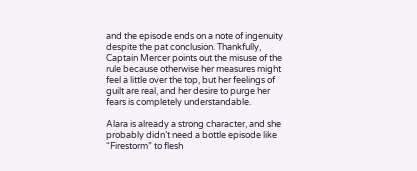and the episode ends on a note of ingenuity despite the pat conclusion. Thankfully, Captain Mercer points out the misuse of the rule because otherwise her measures might feel a little over the top, but her feelings of guilt are real, and her desire to purge her fears is completely understandable.

Alara is already a strong character, and she probably didn’t need a bottle episode like “Firestorm” to flesh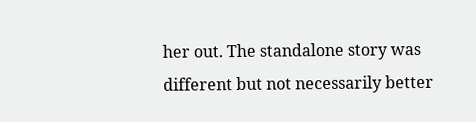her out. The standalone story was different but not necessarily better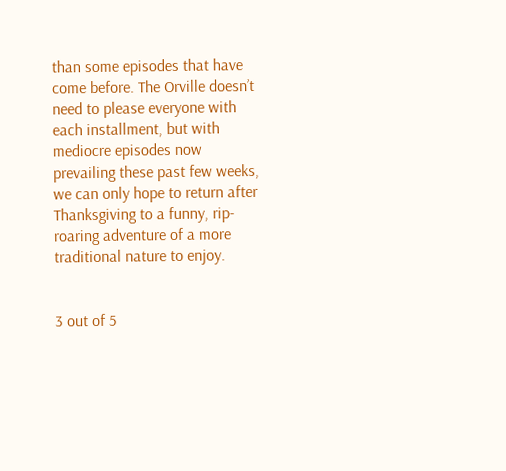than some episodes that have come before. The Orville doesn’t need to please everyone with each installment, but with mediocre episodes now prevailing these past few weeks, we can only hope to return after Thanksgiving to a funny, rip-roaring adventure of a more traditional nature to enjoy.


3 out of 5